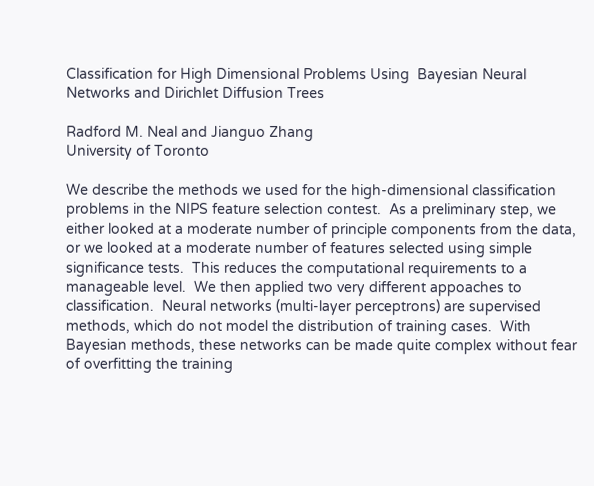Classification for High Dimensional Problems Using  Bayesian Neural Networks and Dirichlet Diffusion Trees

Radford M. Neal and Jianguo Zhang
University of Toronto

We describe the methods we used for the high-dimensional classification problems in the NIPS feature selection contest.  As a preliminary step, we either looked at a moderate number of principle components from the data, or we looked at a moderate number of features selected using simple significance tests.  This reduces the computational requirements to a manageable level.  We then applied two very different appoaches to classification.  Neural networks (multi-layer perceptrons) are supervised methods, which do not model the distribution of training cases.  With Bayesian methods, these networks can be made quite complex without fear of overfitting the training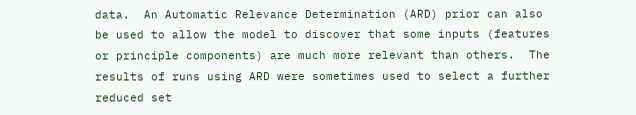data.  An Automatic Relevance Determination (ARD) prior can also be used to allow the model to discover that some inputs (features or principle components) are much more relevant than others.  The results of runs using ARD were sometimes used to select a further reduced set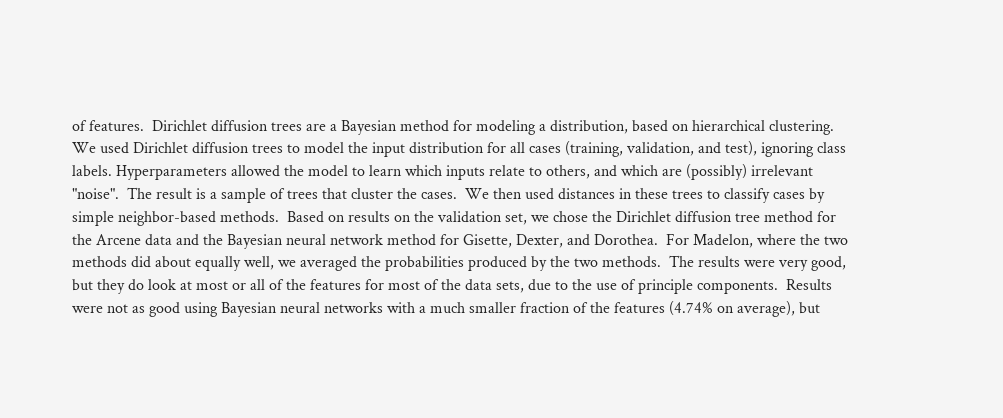of features.  Dirichlet diffusion trees are a Bayesian method for modeling a distribution, based on hierarchical clustering. We used Dirichlet diffusion trees to model the input distribution for all cases (training, validation, and test), ignoring class labels. Hyperparameters allowed the model to learn which inputs relate to others, and which are (possibly) irrelevant "noise".  The result is a sample of trees that cluster the cases.  We then used distances in these trees to classify cases by simple neighbor-based methods.  Based on results on the validation set, we chose the Dirichlet diffusion tree method for the Arcene data and the Bayesian neural network method for Gisette, Dexter, and Dorothea.  For Madelon, where the two methods did about equally well, we averaged the probabilities produced by the two methods.  The results were very good, but they do look at most or all of the features for most of the data sets, due to the use of principle components.  Results were not as good using Bayesian neural networks with a much smaller fraction of the features (4.74% on average), but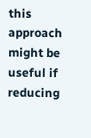this approach might be useful if reducing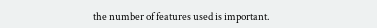the number of features used is important.